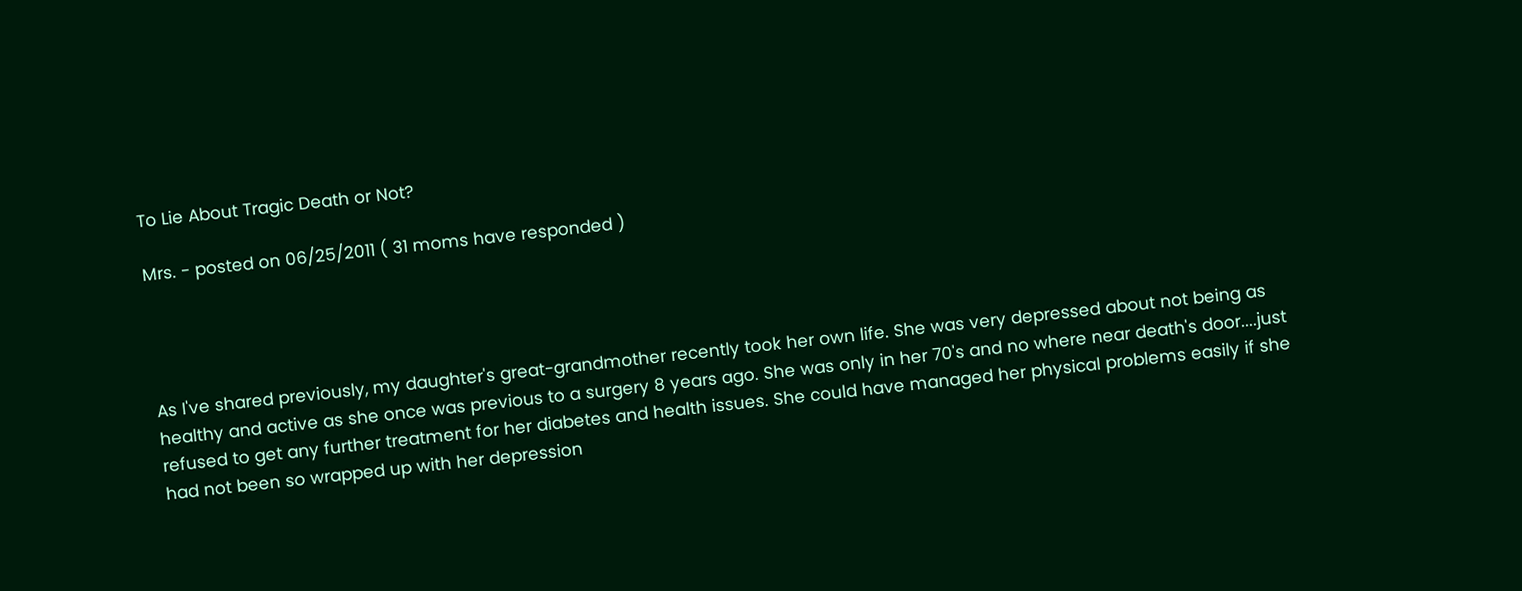To Lie About Tragic Death or Not?

Mrs. - posted on 06/25/2011 ( 31 moms have responded )




As I've shared previously, my daughter's great-grandmother recently took her own life. She was very depressed about not being as healthy and active as she once was previous to a surgery 8 years ago. She was only in her 70's and no where near death's door....just refused to get any further treatment for her diabetes and health issues. She could have managed her physical problems easily if she had not been so wrapped up with her depression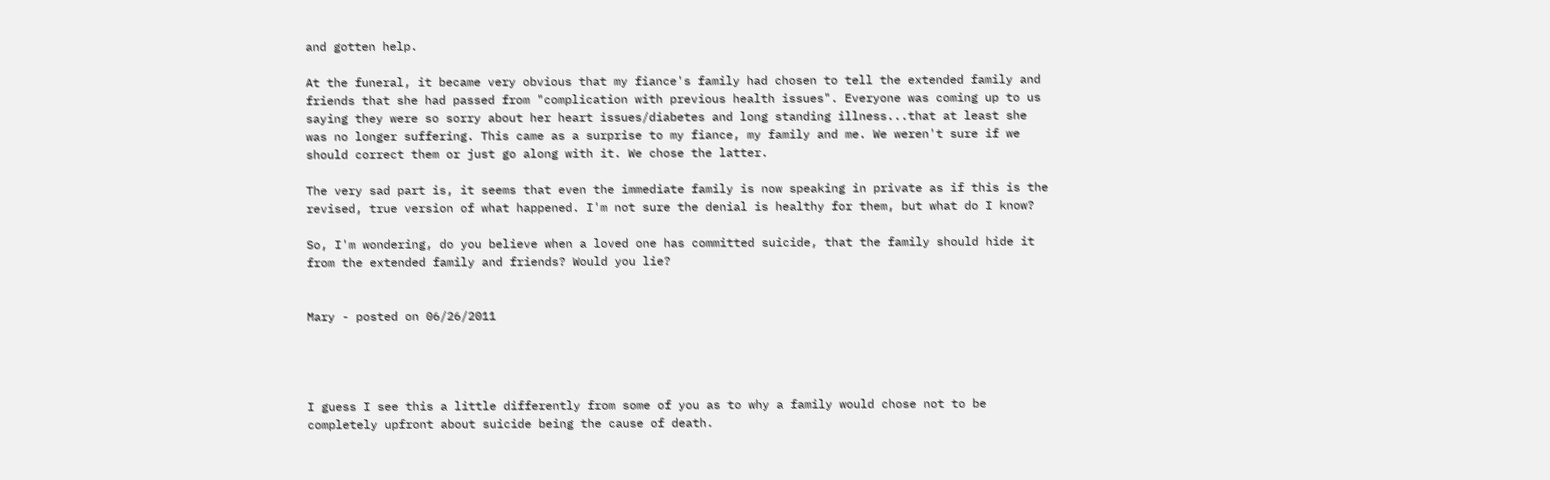and gotten help.

At the funeral, it became very obvious that my fiance's family had chosen to tell the extended family and friends that she had passed from "complication with previous health issues". Everyone was coming up to us saying they were so sorry about her heart issues/diabetes and long standing illness...that at least she was no longer suffering. This came as a surprise to my fiance, my family and me. We weren't sure if we should correct them or just go along with it. We chose the latter.

The very sad part is, it seems that even the immediate family is now speaking in private as if this is the revised, true version of what happened. I'm not sure the denial is healthy for them, but what do I know?

So, I'm wondering, do you believe when a loved one has committed suicide, that the family should hide it from the extended family and friends? Would you lie?


Mary - posted on 06/26/2011




I guess I see this a little differently from some of you as to why a family would chose not to be completely upfront about suicide being the cause of death.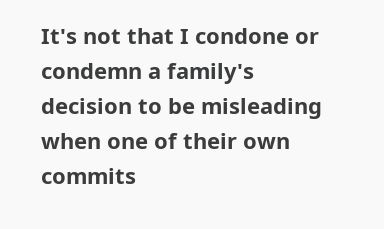It's not that I condone or condemn a family's decision to be misleading when one of their own commits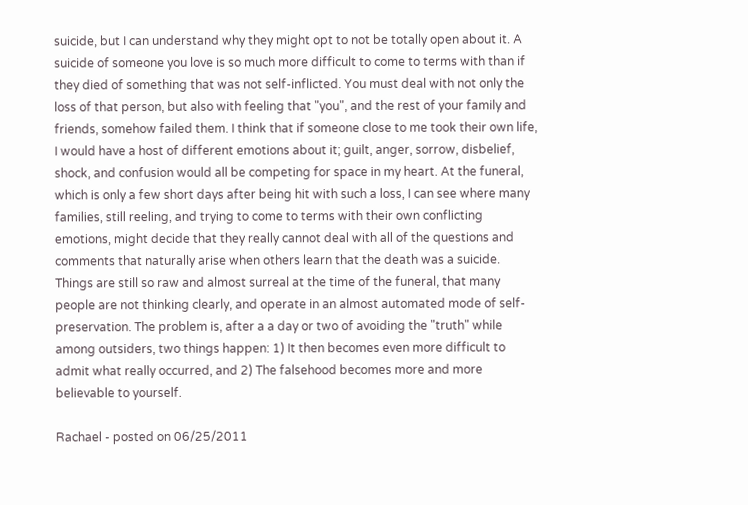suicide, but I can understand why they might opt to not be totally open about it. A suicide of someone you love is so much more difficult to come to terms with than if they died of something that was not self-inflicted. You must deal with not only the loss of that person, but also with feeling that "you", and the rest of your family and friends, somehow failed them. I think that if someone close to me took their own life, I would have a host of different emotions about it; guilt, anger, sorrow, disbelief, shock, and confusion would all be competing for space in my heart. At the funeral, which is only a few short days after being hit with such a loss, I can see where many families, still reeling, and trying to come to terms with their own conflicting emotions, might decide that they really cannot deal with all of the questions and comments that naturally arise when others learn that the death was a suicide. Things are still so raw and almost surreal at the time of the funeral, that many people are not thinking clearly, and operate in an almost automated mode of self-preservation. The problem is, after a a day or two of avoiding the "truth" while among outsiders, two things happen: 1) It then becomes even more difficult to admit what really occurred, and 2) The falsehood becomes more and more believable to yourself.

Rachael - posted on 06/25/2011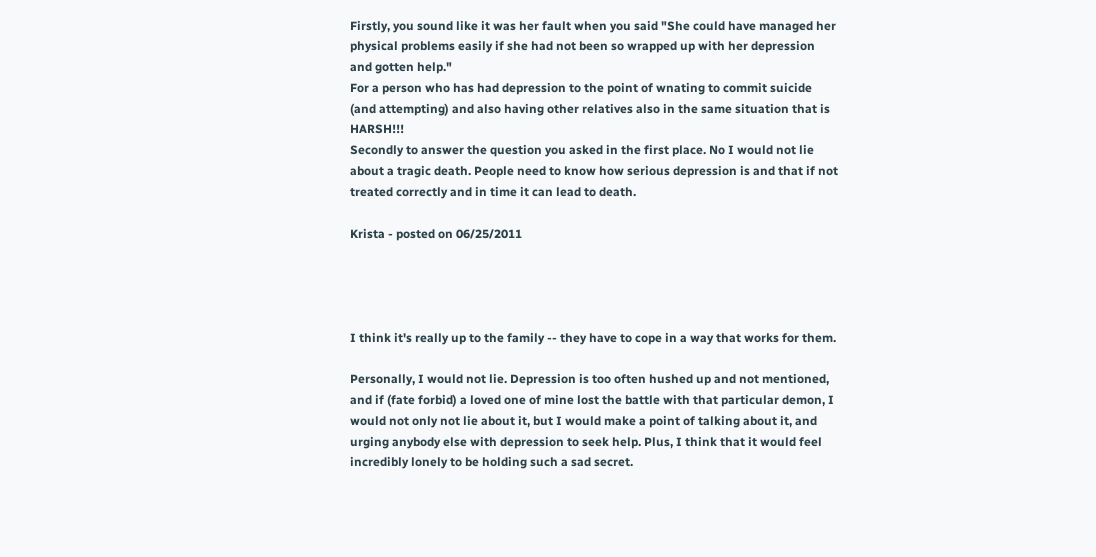Firstly, you sound like it was her fault when you said "She could have managed her physical problems easily if she had not been so wrapped up with her depression and gotten help."
For a person who has had depression to the point of wnating to commit suicide (and attempting) and also having other relatives also in the same situation that is HARSH!!!
Secondly to answer the question you asked in the first place. No I would not lie about a tragic death. People need to know how serious depression is and that if not treated correctly and in time it can lead to death.

Krista - posted on 06/25/2011




I think it's really up to the family -- they have to cope in a way that works for them.

Personally, I would not lie. Depression is too often hushed up and not mentioned, and if (fate forbid) a loved one of mine lost the battle with that particular demon, I would not only not lie about it, but I would make a point of talking about it, and urging anybody else with depression to seek help. Plus, I think that it would feel incredibly lonely to be holding such a sad secret.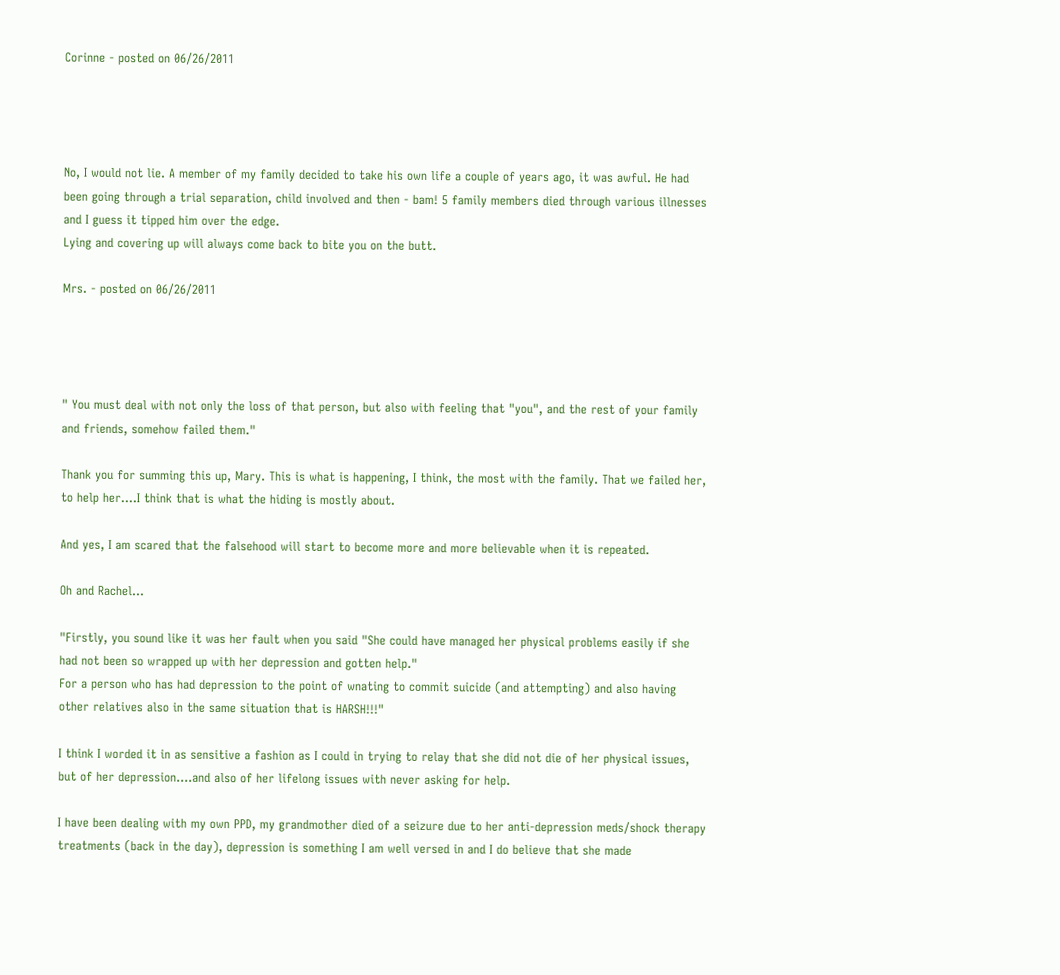Corinne - posted on 06/26/2011




No, I would not lie. A member of my family decided to take his own life a couple of years ago, it was awful. He had been going through a trial separation, child involved and then - bam! 5 family members died through various illnesses and I guess it tipped him over the edge.
Lying and covering up will always come back to bite you on the butt.

Mrs. - posted on 06/26/2011




" You must deal with not only the loss of that person, but also with feeling that "you", and the rest of your family and friends, somehow failed them."

Thank you for summing this up, Mary. This is what is happening, I think, the most with the family. That we failed her, to help her....I think that is what the hiding is mostly about.

And yes, I am scared that the falsehood will start to become more and more believable when it is repeated.

Oh and Rachel...

"Firstly, you sound like it was her fault when you said "She could have managed her physical problems easily if she had not been so wrapped up with her depression and gotten help."
For a person who has had depression to the point of wnating to commit suicide (and attempting) and also having other relatives also in the same situation that is HARSH!!!"

I think I worded it in as sensitive a fashion as I could in trying to relay that she did not die of her physical issues, but of her depression....and also of her lifelong issues with never asking for help.

I have been dealing with my own PPD, my grandmother died of a seizure due to her anti-depression meds/shock therapy treatments (back in the day), depression is something I am well versed in and I do believe that she made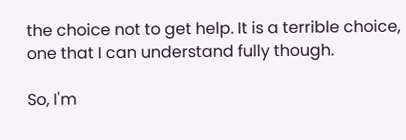the choice not to get help. It is a terrible choice, one that I can understand fully though.

So, I'm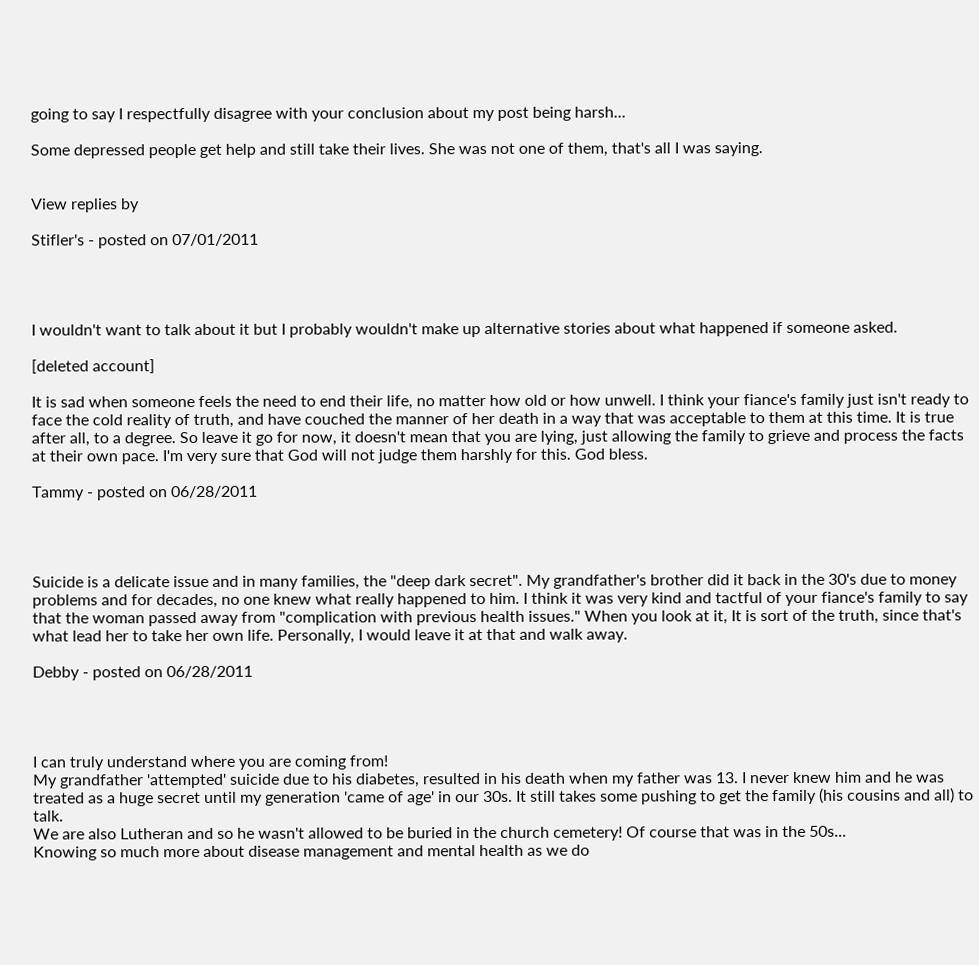going to say I respectfully disagree with your conclusion about my post being harsh...

Some depressed people get help and still take their lives. She was not one of them, that's all I was saying.


View replies by

Stifler's - posted on 07/01/2011




I wouldn't want to talk about it but I probably wouldn't make up alternative stories about what happened if someone asked.

[deleted account]

It is sad when someone feels the need to end their life, no matter how old or how unwell. I think your fiance's family just isn't ready to face the cold reality of truth, and have couched the manner of her death in a way that was acceptable to them at this time. It is true after all, to a degree. So leave it go for now, it doesn't mean that you are lying, just allowing the family to grieve and process the facts at their own pace. I'm very sure that God will not judge them harshly for this. God bless.

Tammy - posted on 06/28/2011




Suicide is a delicate issue and in many families, the "deep dark secret". My grandfather's brother did it back in the 30's due to money problems and for decades, no one knew what really happened to him. I think it was very kind and tactful of your fiance's family to say that the woman passed away from "complication with previous health issues." When you look at it, It is sort of the truth, since that's what lead her to take her own life. Personally, I would leave it at that and walk away.

Debby - posted on 06/28/2011




I can truly understand where you are coming from!
My grandfather 'attempted' suicide due to his diabetes, resulted in his death when my father was 13. I never knew him and he was treated as a huge secret until my generation 'came of age' in our 30s. It still takes some pushing to get the family (his cousins and all) to talk.
We are also Lutheran and so he wasn't allowed to be buried in the church cemetery! Of course that was in the 50s...
Knowing so much more about disease management and mental health as we do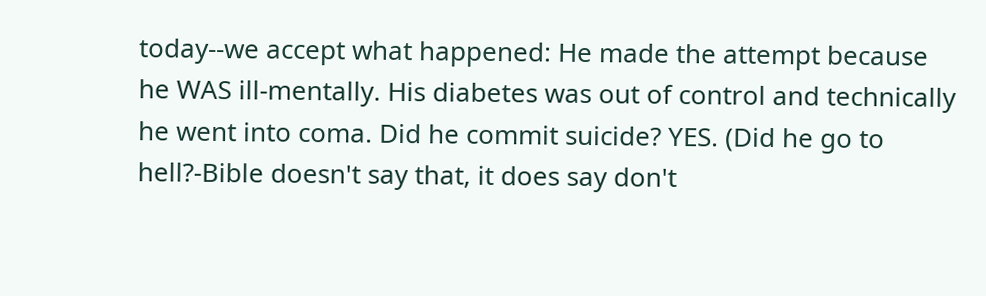today--we accept what happened: He made the attempt because he WAS ill-mentally. His diabetes was out of control and technically he went into coma. Did he commit suicide? YES. (Did he go to hell?-Bible doesn't say that, it does say don't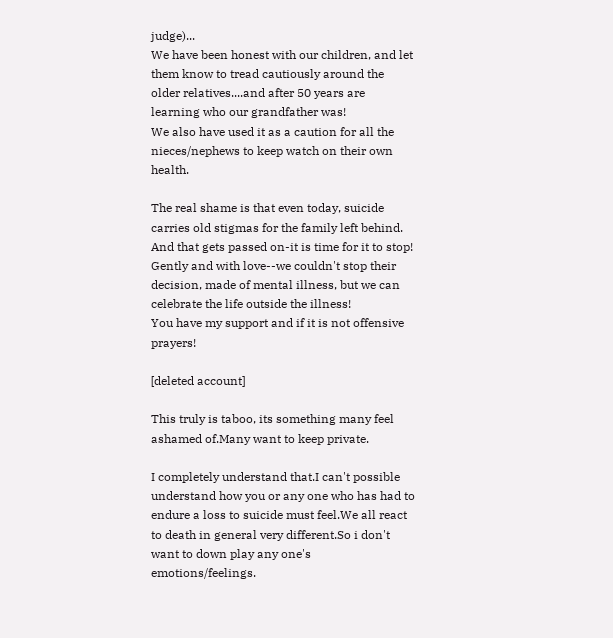judge)...
We have been honest with our children, and let them know to tread cautiously around the older relatives....and after 50 years are learning who our grandfather was!
We also have used it as a caution for all the nieces/nephews to keep watch on their own health.

The real shame is that even today, suicide carries old stigmas for the family left behind. And that gets passed on-it is time for it to stop! Gently and with love--we couldn't stop their decision, made of mental illness, but we can celebrate the life outside the illness!
You have my support and if it is not offensive prayers!

[deleted account]

This truly is taboo, its something many feel ashamed of.Many want to keep private.

I completely understand that.I can't possible understand how you or any one who has had to endure a loss to suicide must feel.We all react to death in general very different.So i don't want to down play any one's emotions/feelings.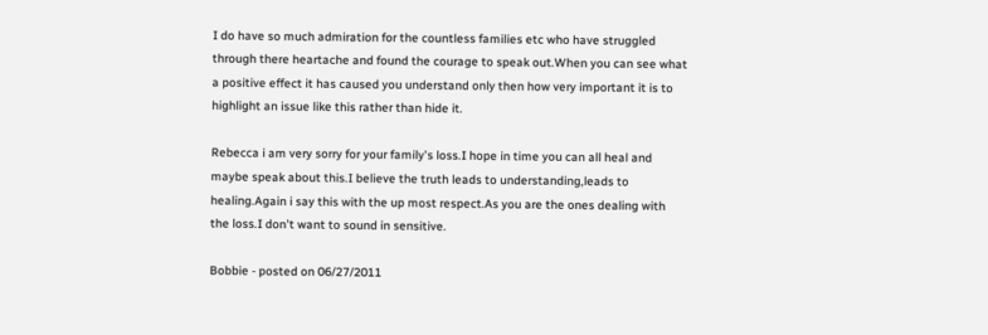I do have so much admiration for the countless families etc who have struggled through there heartache and found the courage to speak out.When you can see what a positive effect it has caused you understand only then how very important it is to highlight an issue like this rather than hide it.

Rebecca i am very sorry for your family's loss.I hope in time you can all heal and maybe speak about this.I believe the truth leads to understanding,leads to healing.Again i say this with the up most respect.As you are the ones dealing with the loss.I don't want to sound in sensitive.

Bobbie - posted on 06/27/2011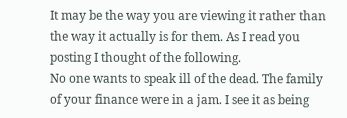It may be the way you are viewing it rather than the way it actually is for them. As I read you posting I thought of the following.
No one wants to speak ill of the dead. The family of your finance were in a jam. I see it as being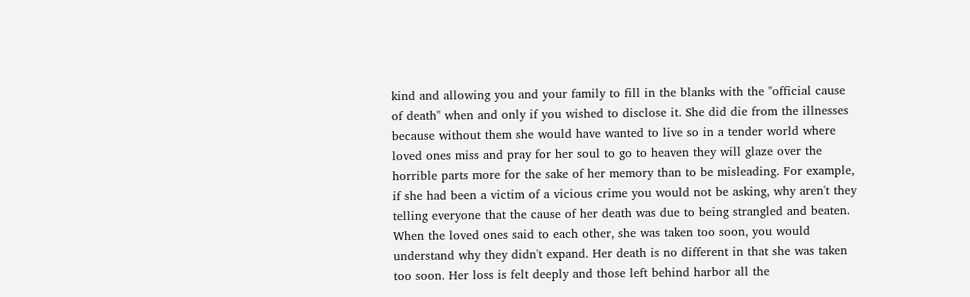kind and allowing you and your family to fill in the blanks with the "official cause of death" when and only if you wished to disclose it. She did die from the illnesses because without them she would have wanted to live so in a tender world where loved ones miss and pray for her soul to go to heaven they will glaze over the horrible parts more for the sake of her memory than to be misleading. For example, if she had been a victim of a vicious crime you would not be asking, why aren't they telling everyone that the cause of her death was due to being strangled and beaten. When the loved ones said to each other, she was taken too soon, you would understand why they didn't expand. Her death is no different in that she was taken too soon. Her loss is felt deeply and those left behind harbor all the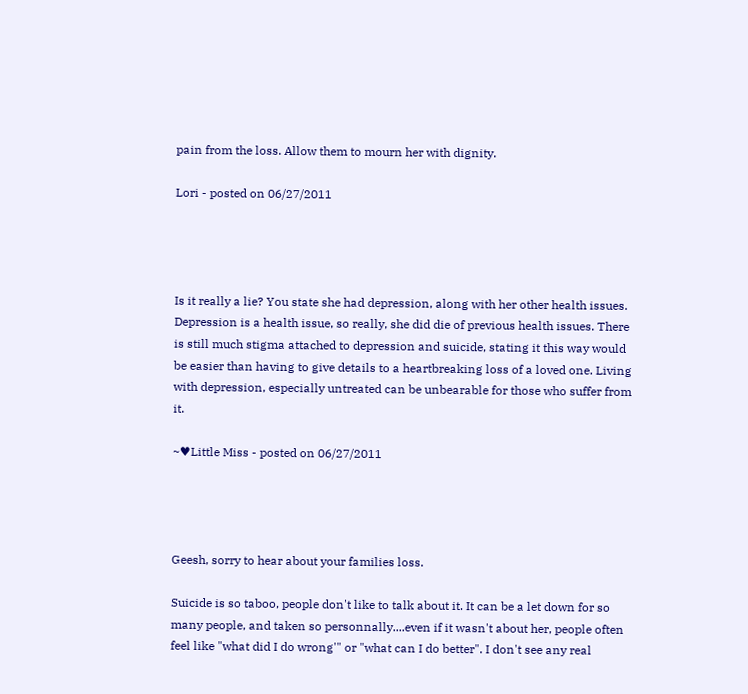pain from the loss. Allow them to mourn her with dignity.

Lori - posted on 06/27/2011




Is it really a lie? You state she had depression, along with her other health issues. Depression is a health issue, so really, she did die of previous health issues. There is still much stigma attached to depression and suicide, stating it this way would be easier than having to give details to a heartbreaking loss of a loved one. Living with depression, especially untreated can be unbearable for those who suffer from it.

~♥Little Miss - posted on 06/27/2011




Geesh, sorry to hear about your families loss.

Suicide is so taboo, people don't like to talk about it. It can be a let down for so many people, and taken so personnally....even if it wasn't about her, people often feel like "what did I do wrong'" or "what can I do better". I don't see any real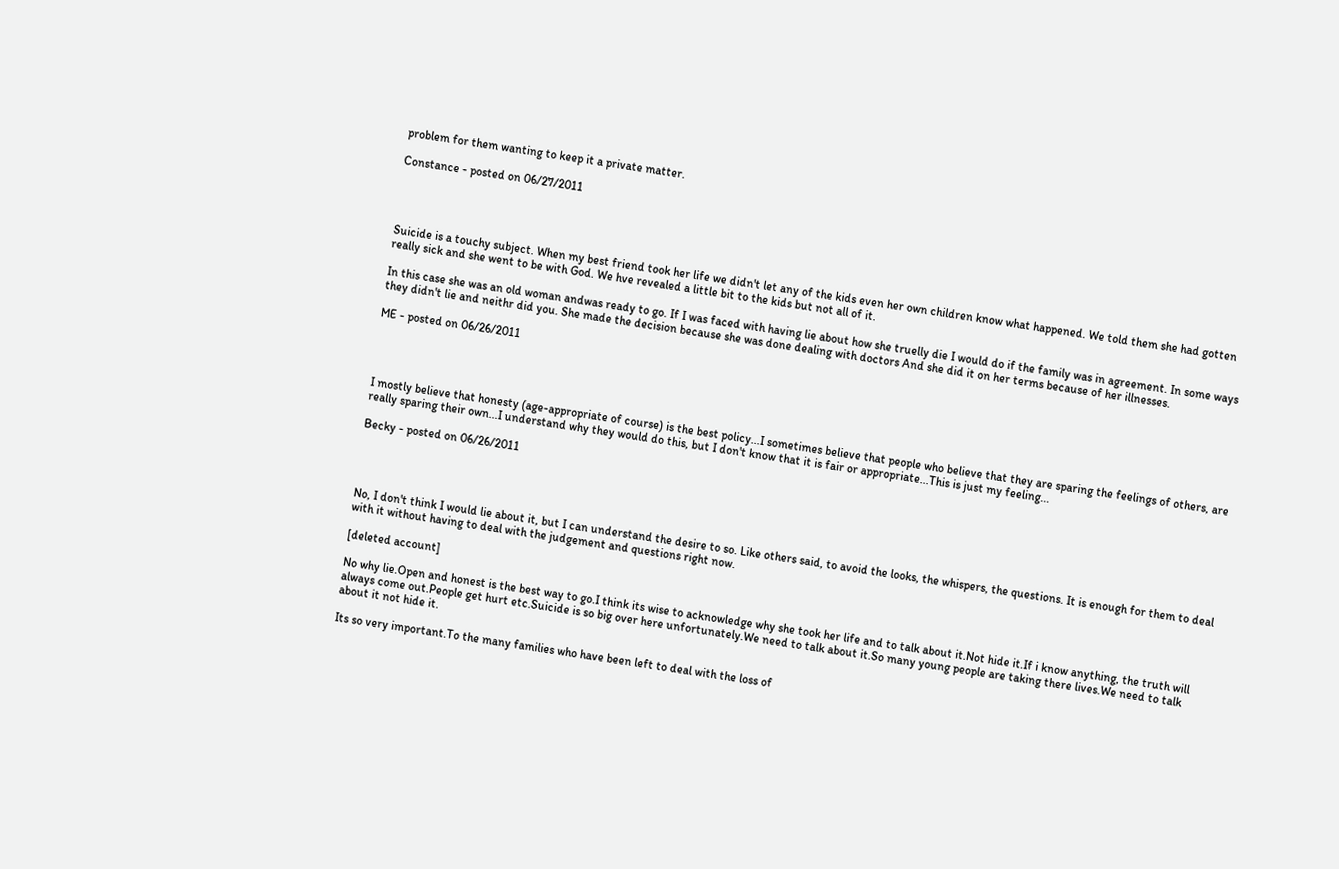problem for them wanting to keep it a private matter.

Constance - posted on 06/27/2011




Suicide is a touchy subject. When my best friend took her life we didn't let any of the kids even her own children know what happened. We told them she had gotten really sick and she went to be with God. We hve revealed a little bit to the kids but not all of it.

In this case she was an old woman andwas ready to go. If I was faced with having lie about how she truelly die I would do if the family was in agreement. In some ways they didn't lie and neithr did you. She made the decision because she was done dealing with doctors And she did it on her terms because of her illnesses.

ME - posted on 06/26/2011




I mostly believe that honesty (age-appropriate of course) is the best policy...I sometimes believe that people who believe that they are sparing the feelings of others, are really sparing their own...I understand why they would do this, but I don't know that it is fair or appropriate...This is just my feeling...

Becky - posted on 06/26/2011




No, I don't think I would lie about it, but I can understand the desire to so. Like others said, to avoid the looks, the whispers, the questions. It is enough for them to deal with it without having to deal with the judgement and questions right now.

[deleted account]

No why lie.Open and honest is the best way to go.I think its wise to acknowledge why she took her life and to talk about it.Not hide it.If i know anything, the truth will always come out.People get hurt etc.Suicide is so big over here unfortunately.We need to talk about it.So many young people are taking there lives.We need to talk about it not hide it.

Its so very important.To the many families who have been left to deal with the loss of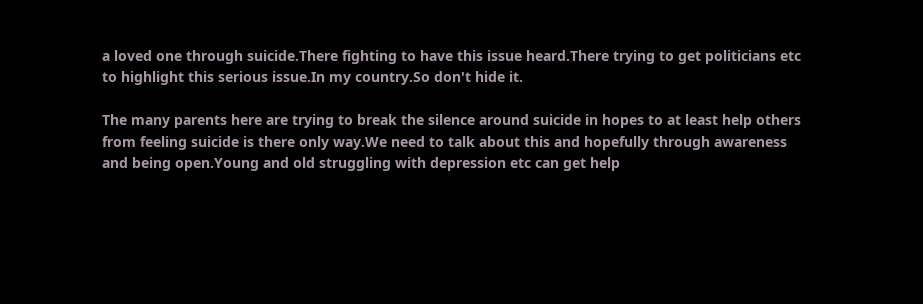a loved one through suicide.There fighting to have this issue heard.There trying to get politicians etc to highlight this serious issue.In my country.So don't hide it.

The many parents here are trying to break the silence around suicide in hopes to at least help others from feeling suicide is there only way.We need to talk about this and hopefully through awareness and being open.Young and old struggling with depression etc can get help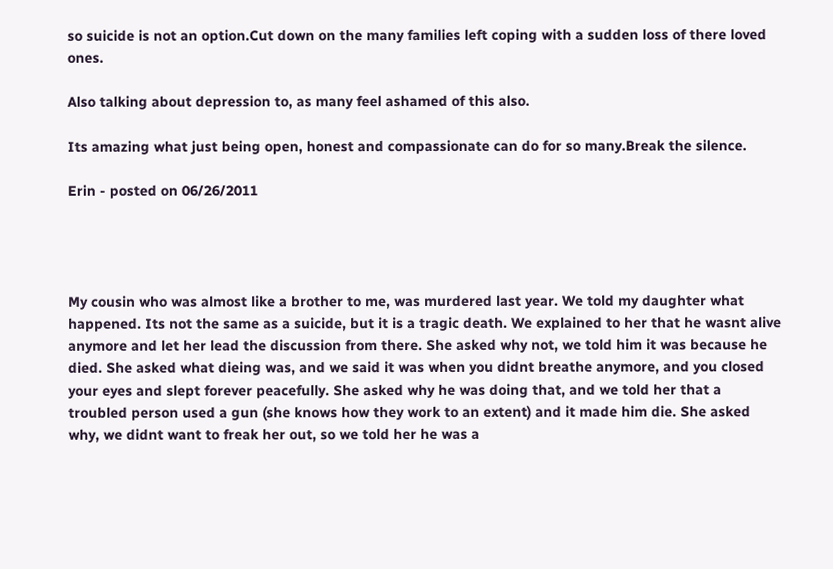so suicide is not an option.Cut down on the many families left coping with a sudden loss of there loved ones.

Also talking about depression to, as many feel ashamed of this also.

Its amazing what just being open, honest and compassionate can do for so many.Break the silence.

Erin - posted on 06/26/2011




My cousin who was almost like a brother to me, was murdered last year. We told my daughter what happened. Its not the same as a suicide, but it is a tragic death. We explained to her that he wasnt alive anymore and let her lead the discussion from there. She asked why not, we told him it was because he died. She asked what dieing was, and we said it was when you didnt breathe anymore, and you closed your eyes and slept forever peacefully. She asked why he was doing that, and we told her that a troubled person used a gun (she knows how they work to an extent) and it made him die. She asked why, we didnt want to freak her out, so we told her he was a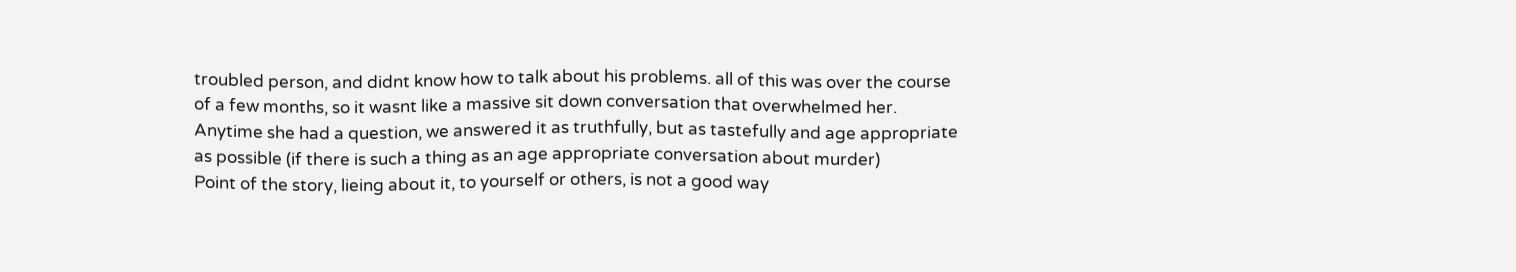troubled person, and didnt know how to talk about his problems. all of this was over the course of a few months, so it wasnt like a massive sit down conversation that overwhelmed her. Anytime she had a question, we answered it as truthfully, but as tastefully and age appropriate as possible (if there is such a thing as an age appropriate conversation about murder)
Point of the story, lieing about it, to yourself or others, is not a good way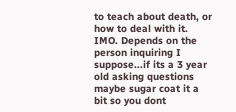to teach about death, or how to deal with it. IMO. Depends on the person inquiring I suppose...if its a 3 year old asking questions maybe sugar coat it a bit so you dont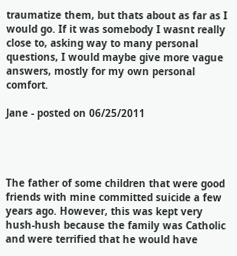traumatize them, but thats about as far as I would go. If it was somebody I wasnt really close to, asking way to many personal questions, I would maybe give more vague answers, mostly for my own personal comfort.

Jane - posted on 06/25/2011




The father of some children that were good friends with mine committed suicide a few years ago. However, this was kept very hush-hush because the family was Catholic and were terrified that he would have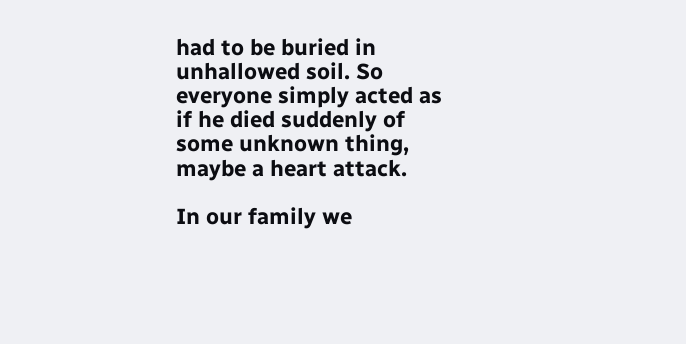had to be buried in unhallowed soil. So everyone simply acted as if he died suddenly of some unknown thing, maybe a heart attack.

In our family we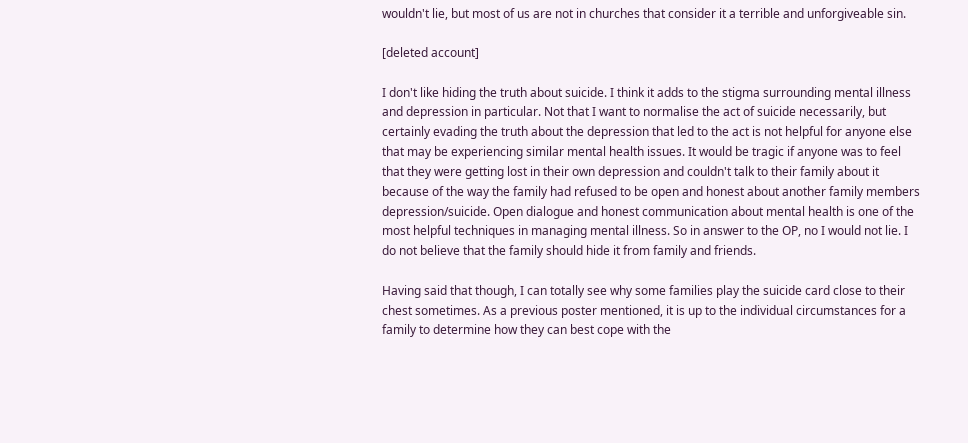wouldn't lie, but most of us are not in churches that consider it a terrible and unforgiveable sin.

[deleted account]

I don't like hiding the truth about suicide. I think it adds to the stigma surrounding mental illness and depression in particular. Not that I want to normalise the act of suicide necessarily, but certainly evading the truth about the depression that led to the act is not helpful for anyone else that may be experiencing similar mental health issues. It would be tragic if anyone was to feel that they were getting lost in their own depression and couldn't talk to their family about it because of the way the family had refused to be open and honest about another family members depression/suicide. Open dialogue and honest communication about mental health is one of the most helpful techniques in managing mental illness. So in answer to the OP, no I would not lie. I do not believe that the family should hide it from family and friends.

Having said that though, I can totally see why some families play the suicide card close to their chest sometimes. As a previous poster mentioned, it is up to the individual circumstances for a family to determine how they can best cope with the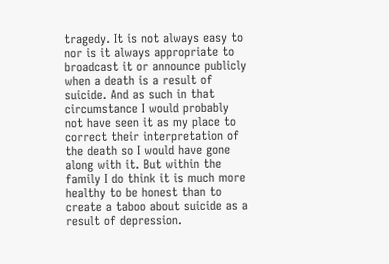tragedy. It is not always easy to nor is it always appropriate to broadcast it or announce publicly when a death is a result of suicide. And as such in that circumstance I would probably not have seen it as my place to correct their interpretation of the death so I would have gone along with it. But within the family I do think it is much more healthy to be honest than to create a taboo about suicide as a result of depression.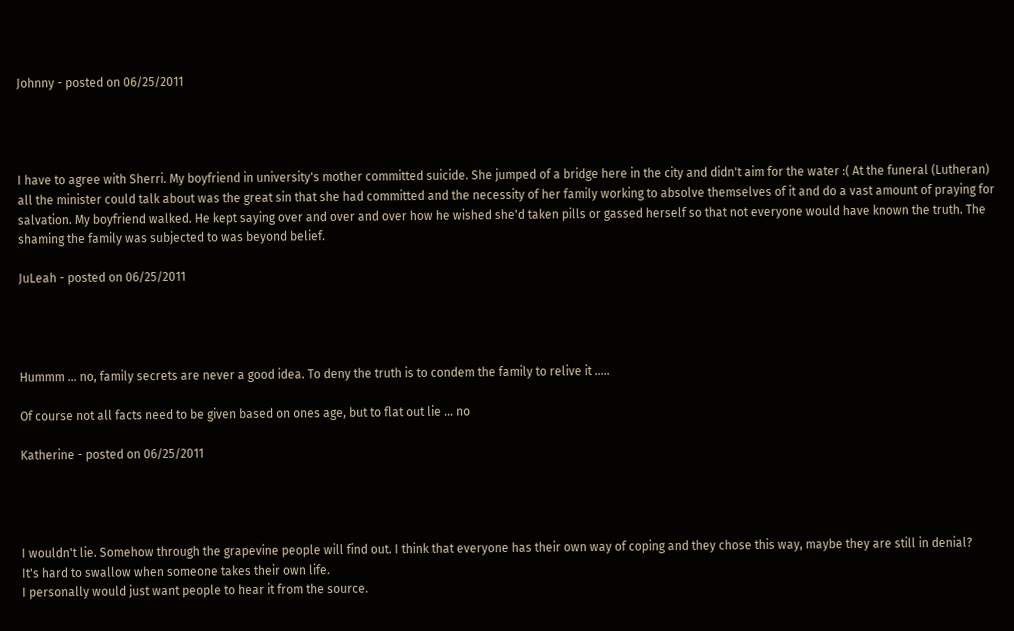Johnny - posted on 06/25/2011




I have to agree with Sherri. My boyfriend in university's mother committed suicide. She jumped of a bridge here in the city and didn't aim for the water :( At the funeral (Lutheran) all the minister could talk about was the great sin that she had committed and the necessity of her family working to absolve themselves of it and do a vast amount of praying for salvation. My boyfriend walked. He kept saying over and over and over how he wished she'd taken pills or gassed herself so that not everyone would have known the truth. The shaming the family was subjected to was beyond belief.

JuLeah - posted on 06/25/2011




Hummm ... no, family secrets are never a good idea. To deny the truth is to condem the family to relive it .....

Of course not all facts need to be given based on ones age, but to flat out lie ... no

Katherine - posted on 06/25/2011




I wouldn't lie. Somehow through the grapevine people will find out. I think that everyone has their own way of coping and they chose this way, maybe they are still in denial?
It's hard to swallow when someone takes their own life.
I personally would just want people to hear it from the source.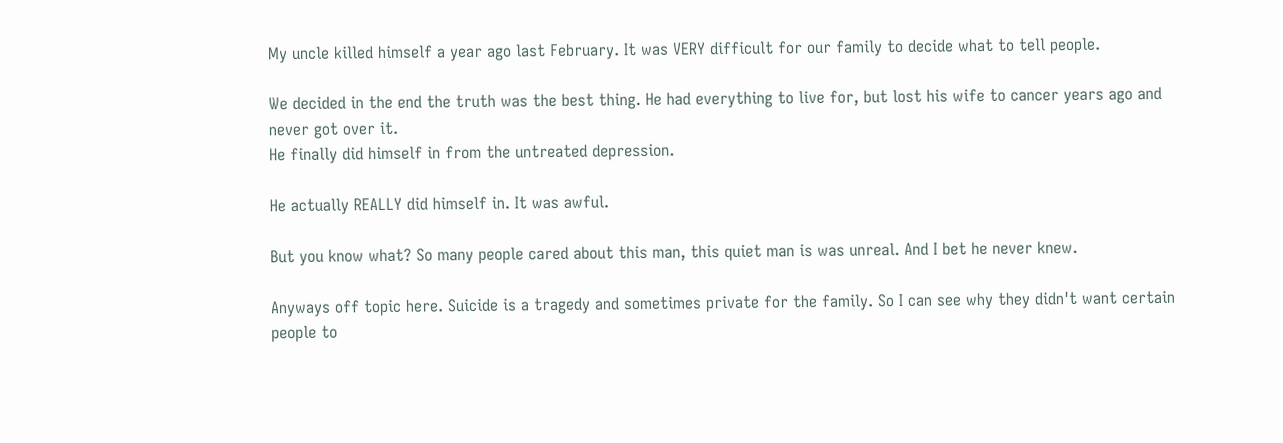My uncle killed himself a year ago last February. It was VERY difficult for our family to decide what to tell people.

We decided in the end the truth was the best thing. He had everything to live for, but lost his wife to cancer years ago and never got over it.
He finally did himself in from the untreated depression.

He actually REALLY did himself in. It was awful.

But you know what? So many people cared about this man, this quiet man is was unreal. And I bet he never knew.

Anyways off topic here. Suicide is a tragedy and sometimes private for the family. So I can see why they didn't want certain people to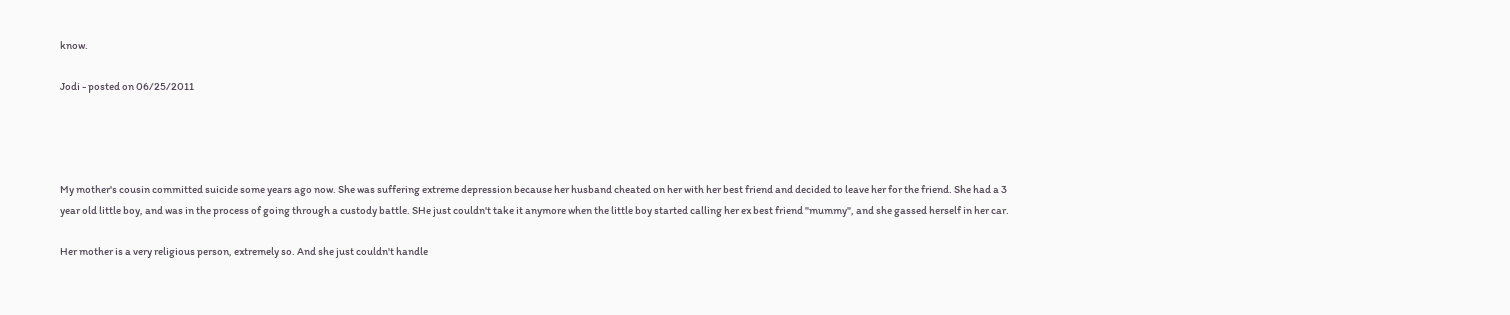know.

Jodi - posted on 06/25/2011




My mother's cousin committed suicide some years ago now. She was suffering extreme depression because her husband cheated on her with her best friend and decided to leave her for the friend. She had a 3 year old little boy, and was in the process of going through a custody battle. SHe just couldn't take it anymore when the little boy started calling her ex best friend "mummy", and she gassed herself in her car.

Her mother is a very religious person, extremely so. And she just couldn't handle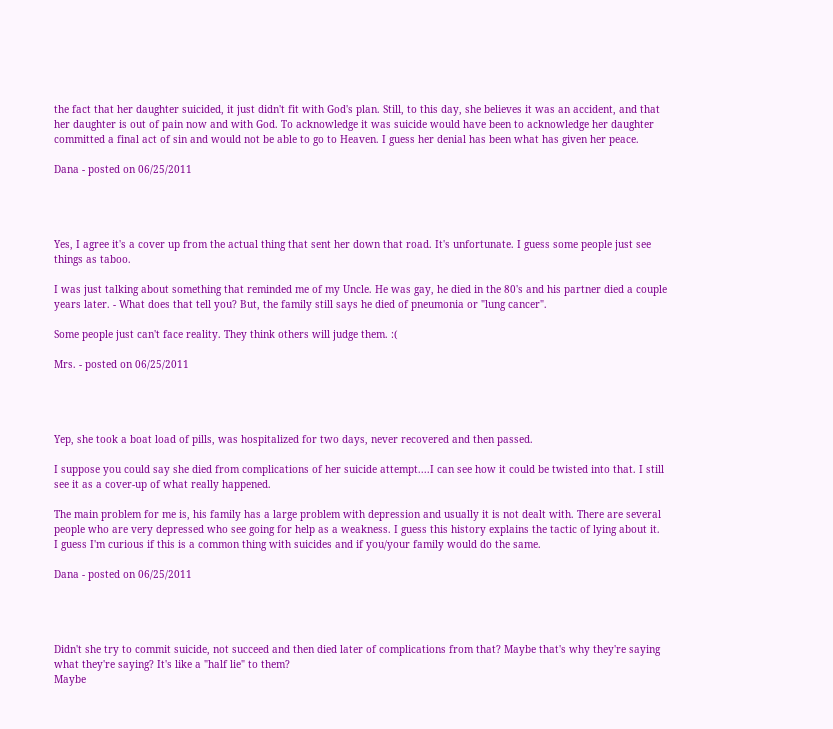the fact that her daughter suicided, it just didn't fit with God's plan. Still, to this day, she believes it was an accident, and that her daughter is out of pain now and with God. To acknowledge it was suicide would have been to acknowledge her daughter committed a final act of sin and would not be able to go to Heaven. I guess her denial has been what has given her peace.

Dana - posted on 06/25/2011




Yes, I agree it's a cover up from the actual thing that sent her down that road. It's unfortunate. I guess some people just see things as taboo.

I was just talking about something that reminded me of my Uncle. He was gay, he died in the 80's and his partner died a couple years later. - What does that tell you? But, the family still says he died of pneumonia or "lung cancer".

Some people just can't face reality. They think others will judge them. :(

Mrs. - posted on 06/25/2011




Yep, she took a boat load of pills, was hospitalized for two days, never recovered and then passed.

I suppose you could say she died from complications of her suicide attempt....I can see how it could be twisted into that. I still see it as a cover-up of what really happened.

The main problem for me is, his family has a large problem with depression and usually it is not dealt with. There are several people who are very depressed who see going for help as a weakness. I guess this history explains the tactic of lying about it.
I guess I'm curious if this is a common thing with suicides and if you/your family would do the same.

Dana - posted on 06/25/2011




Didn't she try to commit suicide, not succeed and then died later of complications from that? Maybe that's why they're saying what they're saying? It's like a "half lie" to them?
Maybe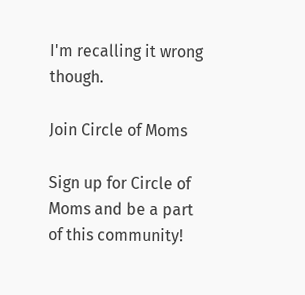I'm recalling it wrong though.

Join Circle of Moms

Sign up for Circle of Moms and be a part of this community!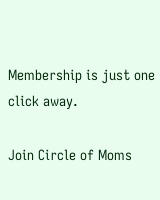Membership is just one click away.

Join Circle of Moms